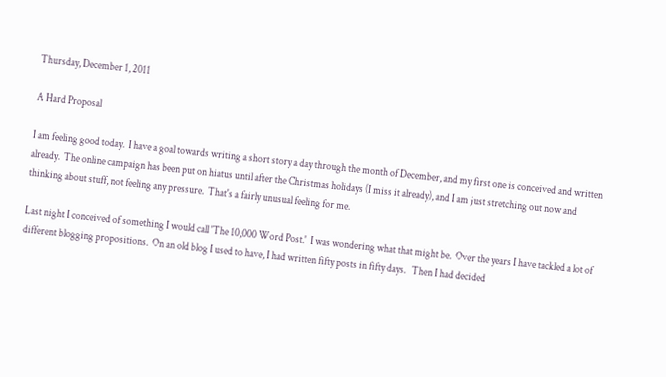Thursday, December 1, 2011

A Hard Proposal

I am feeling good today.  I have a goal towards writing a short story a day through the month of December, and my first one is conceived and written already.  The online campaign has been put on hiatus until after the Christmas holidays (I miss it already), and I am just stretching out now and thinking about stuff, not feeling any pressure.  That's a fairly unusual feeling for me.

Last night I conceived of something I would call 'The 10,000 Word Post.'  I was wondering what that might be.  Over the years I have tackled a lot of different blogging propositions.  On an old blog I used to have, I had written fifty posts in fifty days.   Then I had decided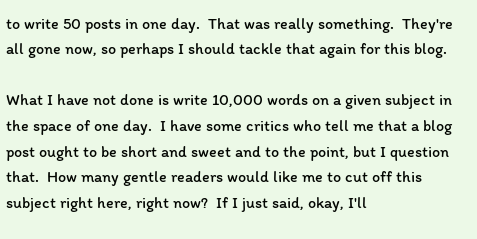to write 50 posts in one day.  That was really something.  They're all gone now, so perhaps I should tackle that again for this blog.

What I have not done is write 10,000 words on a given subject in the space of one day.  I have some critics who tell me that a blog post ought to be short and sweet and to the point, but I question that.  How many gentle readers would like me to cut off this subject right here, right now?  If I just said, okay, I'll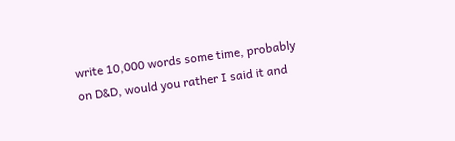write 10,000 words some time, probably on D&D, would you rather I said it and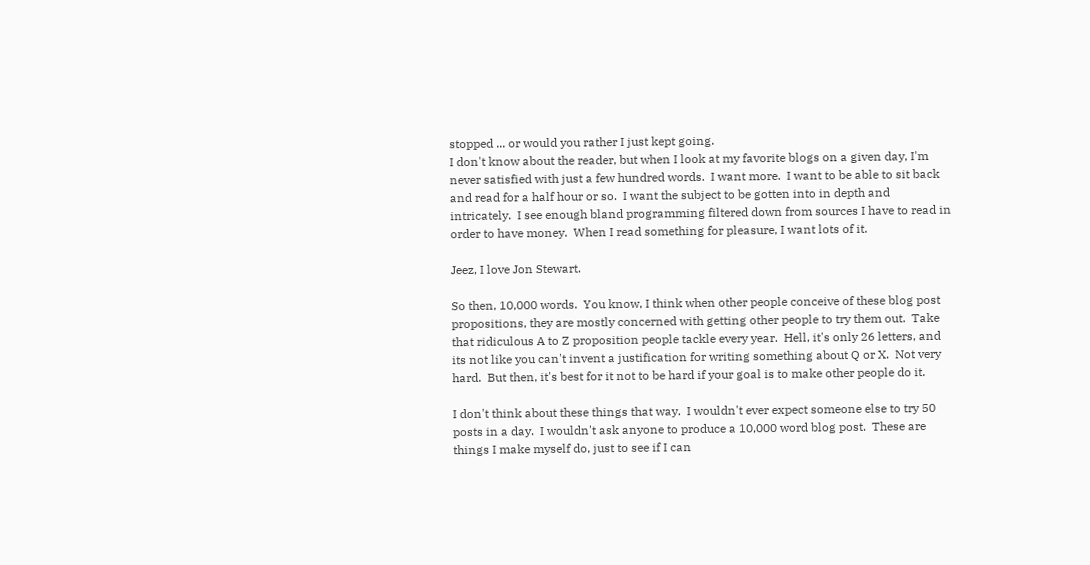stopped ... or would you rather I just kept going.
I don't know about the reader, but when I look at my favorite blogs on a given day, I'm never satisfied with just a few hundred words.  I want more.  I want to be able to sit back and read for a half hour or so.  I want the subject to be gotten into in depth and intricately.  I see enough bland programming filtered down from sources I have to read in order to have money.  When I read something for pleasure, I want lots of it.

Jeez, I love Jon Stewart.

So then, 10,000 words.  You know, I think when other people conceive of these blog post propositions, they are mostly concerned with getting other people to try them out.  Take that ridiculous A to Z proposition people tackle every year.  Hell, it's only 26 letters, and its not like you can't invent a justification for writing something about Q or X.  Not very hard.  But then, it's best for it not to be hard if your goal is to make other people do it.

I don't think about these things that way.  I wouldn't ever expect someone else to try 50 posts in a day.  I wouldn't ask anyone to produce a 10,000 word blog post.  These are things I make myself do, just to see if I can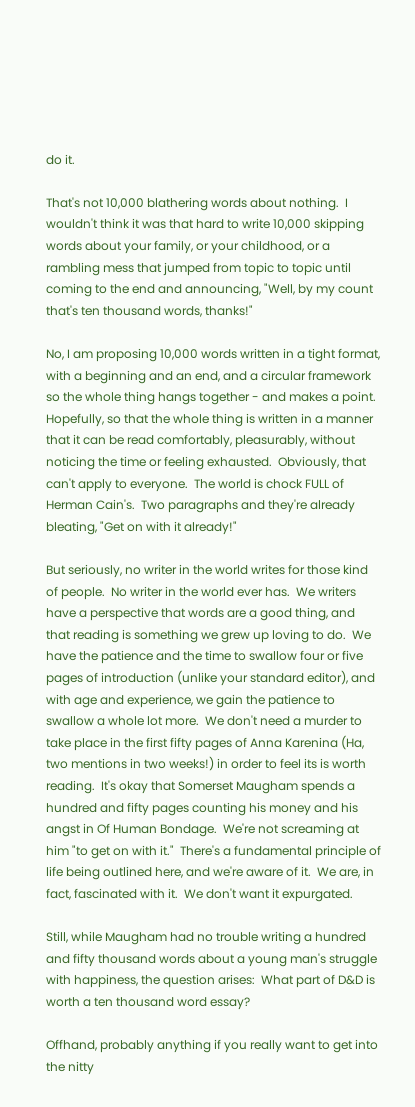do it.

That's not 10,000 blathering words about nothing.  I wouldn't think it was that hard to write 10,000 skipping words about your family, or your childhood, or a rambling mess that jumped from topic to topic until coming to the end and announcing, "Well, by my count that's ten thousand words, thanks!"

No, I am proposing 10,000 words written in a tight format, with a beginning and an end, and a circular framework so the whole thing hangs together - and makes a point.  Hopefully, so that the whole thing is written in a manner that it can be read comfortably, pleasurably, without noticing the time or feeling exhausted.  Obviously, that can't apply to everyone.  The world is chock FULL of Herman Cain's.  Two paragraphs and they're already bleating, "Get on with it already!"

But seriously, no writer in the world writes for those kind of people.  No writer in the world ever has.  We writers have a perspective that words are a good thing, and that reading is something we grew up loving to do.  We have the patience and the time to swallow four or five pages of introduction (unlike your standard editor), and with age and experience, we gain the patience to swallow a whole lot more.  We don't need a murder to take place in the first fifty pages of Anna Karenina (Ha, two mentions in two weeks!) in order to feel its is worth reading.  It's okay that Somerset Maugham spends a hundred and fifty pages counting his money and his angst in Of Human Bondage.  We're not screaming at him "to get on with it."  There's a fundamental principle of life being outlined here, and we're aware of it.  We are, in fact, fascinated with it.  We don't want it expurgated.

Still, while Maugham had no trouble writing a hundred and fifty thousand words about a young man's struggle with happiness, the question arises:  What part of D&D is worth a ten thousand word essay?

Offhand, probably anything if you really want to get into the nitty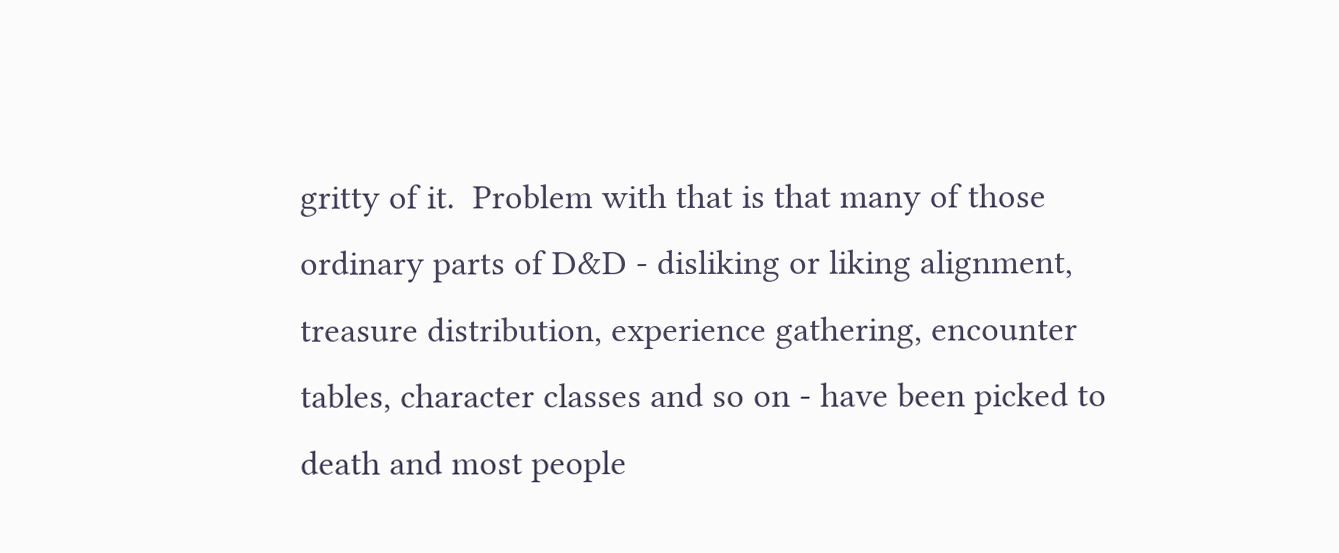gritty of it.  Problem with that is that many of those ordinary parts of D&D - disliking or liking alignment, treasure distribution, experience gathering, encounter tables, character classes and so on - have been picked to death and most people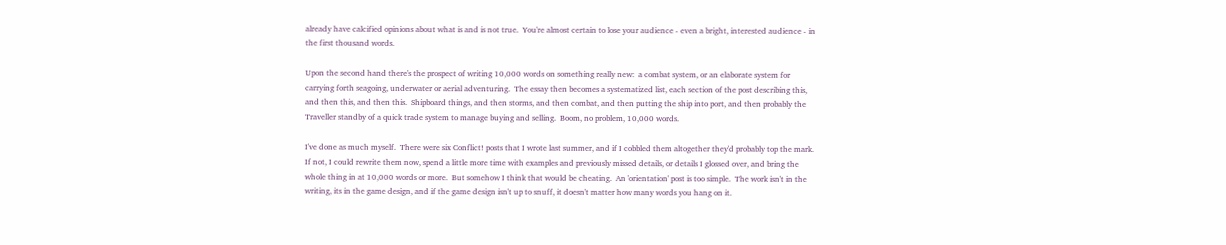already have calcified opinions about what is and is not true.  You're almost certain to lose your audience - even a bright, interested audience - in the first thousand words.

Upon the second hand there's the prospect of writing 10,000 words on something really new:  a combat system, or an elaborate system for carrying forth seagoing, underwater or aerial adventuring.  The essay then becomes a systematized list, each section of the post describing this, and then this, and then this.  Shipboard things, and then storms, and then combat, and then putting the ship into port, and then probably the Traveller standby of a quick trade system to manage buying and selling.  Boom, no problem, 10,000 words.

I've done as much myself.  There were six Conflict! posts that I wrote last summer, and if I cobbled them altogether they'd probably top the mark.  If not, I could rewrite them now, spend a little more time with examples and previously missed details, or details I glossed over, and bring the whole thing in at 10,000 words or more.  But somehow I think that would be cheating.  An 'orientation' post is too simple.  The work isn't in the writing, its in the game design, and if the game design isn't up to snuff, it doesn't matter how many words you hang on it.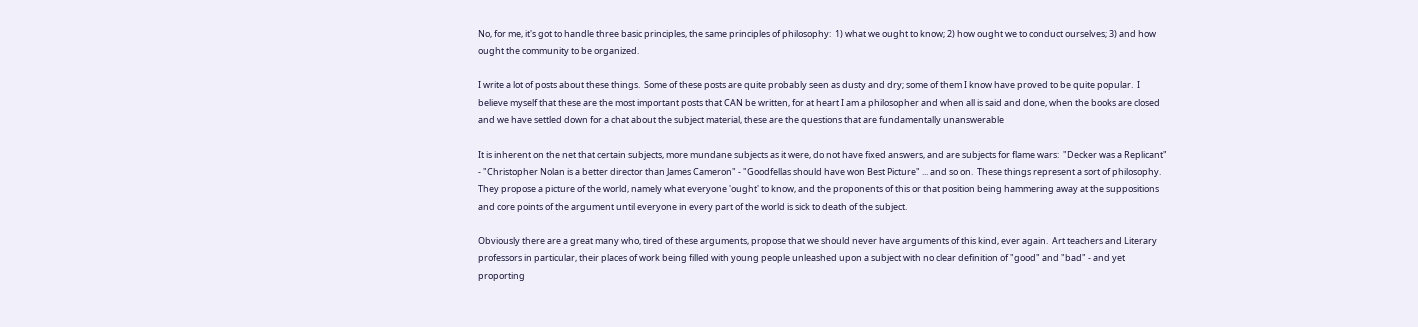No, for me, it's got to handle three basic principles, the same principles of philosophy:  1) what we ought to know; 2) how ought we to conduct ourselves; 3) and how ought the community to be organized.

I write a lot of posts about these things.  Some of these posts are quite probably seen as dusty and dry; some of them I know have proved to be quite popular.  I believe myself that these are the most important posts that CAN be written, for at heart I am a philosopher and when all is said and done, when the books are closed and we have settled down for a chat about the subject material, these are the questions that are fundamentally unanswerable

It is inherent on the net that certain subjects, more mundane subjects as it were, do not have fixed answers, and are subjects for flame wars:  "Decker was a Replicant" - "Christopher Nolan is a better director than James Cameron" - "Goodfellas should have won Best Picture" ... and so on.  These things represent a sort of philosophy.  They propose a picture of the world, namely what everyone 'ought' to know, and the proponents of this or that position being hammering away at the suppositions and core points of the argument until everyone in every part of the world is sick to death of the subject.

Obviously there are a great many who, tired of these arguments, propose that we should never have arguments of this kind, ever again.  Art teachers and Literary professors in particular, their places of work being filled with young people unleashed upon a subject with no clear definition of "good" and "bad" - and yet proporting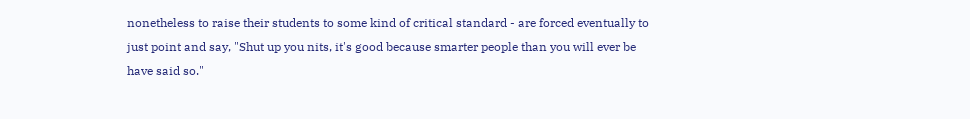nonetheless to raise their students to some kind of critical standard - are forced eventually to just point and say, "Shut up you nits, it's good because smarter people than you will ever be have said so."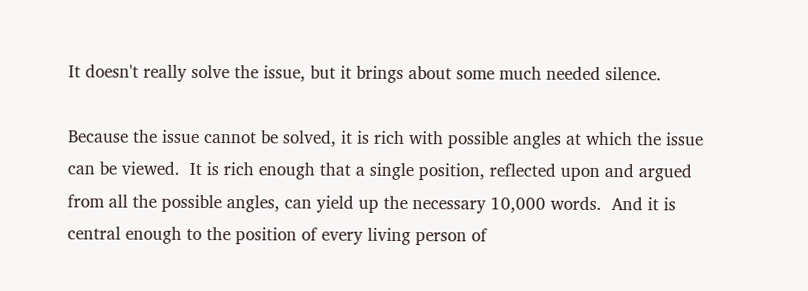It doesn't really solve the issue, but it brings about some much needed silence.

Because the issue cannot be solved, it is rich with possible angles at which the issue can be viewed.  It is rich enough that a single position, reflected upon and argued from all the possible angles, can yield up the necessary 10,000 words.  And it is central enough to the position of every living person of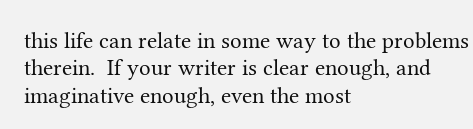this life can relate in some way to the problems therein.  If your writer is clear enough, and imaginative enough, even the most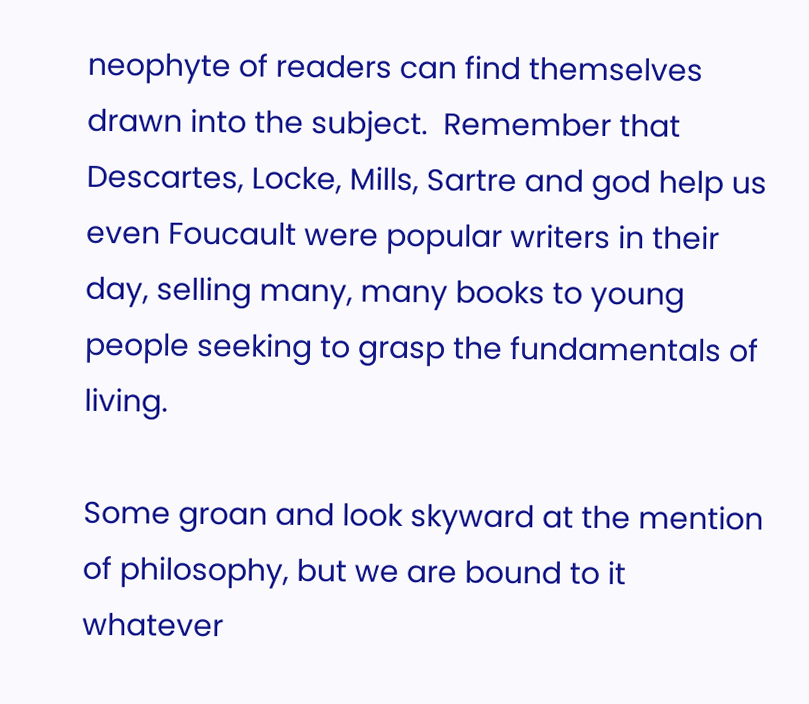neophyte of readers can find themselves drawn into the subject.  Remember that Descartes, Locke, Mills, Sartre and god help us even Foucault were popular writers in their day, selling many, many books to young people seeking to grasp the fundamentals of living.

Some groan and look skyward at the mention of philosophy, but we are bound to it whatever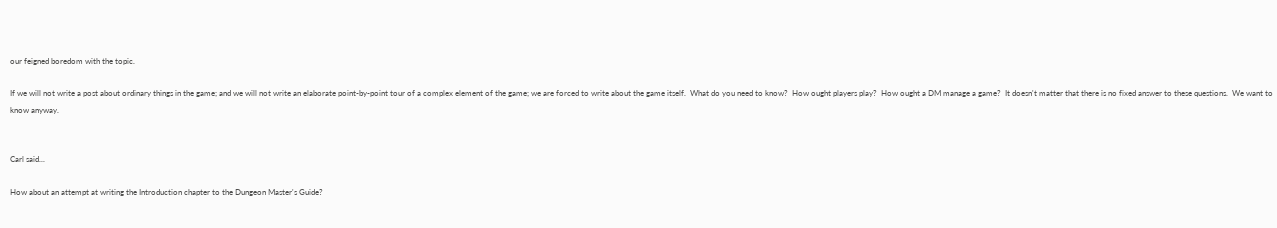our feigned boredom with the topic.

If we will not write a post about ordinary things in the game; and we will not write an elaborate point-by-point tour of a complex element of the game; we are forced to write about the game itself.  What do you need to know?  How ought players play?  How ought a DM manage a game?  It doesn't matter that there is no fixed answer to these questions.  We want to know anyway.


Carl said...

How about an attempt at writing the Introduction chapter to the Dungeon Master's Guide?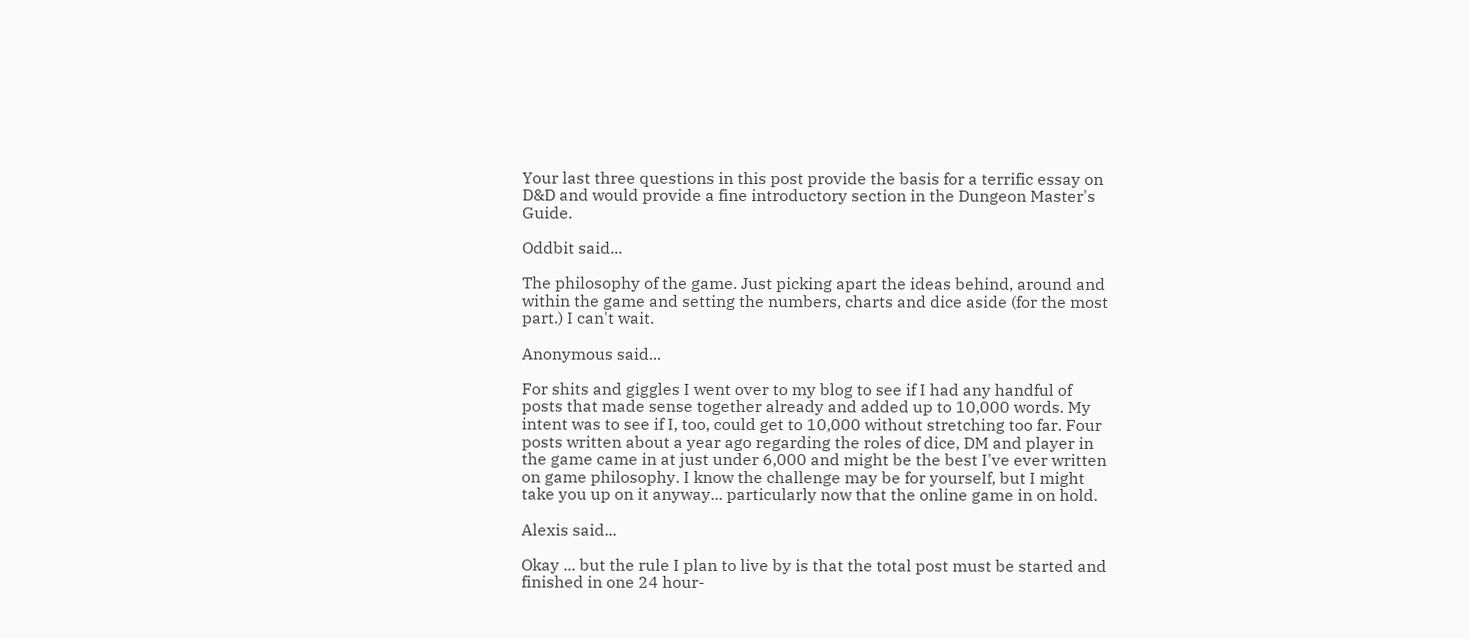Your last three questions in this post provide the basis for a terrific essay on D&D and would provide a fine introductory section in the Dungeon Master's Guide.

Oddbit said...

The philosophy of the game. Just picking apart the ideas behind, around and within the game and setting the numbers, charts and dice aside (for the most part.) I can't wait.

Anonymous said...

For shits and giggles I went over to my blog to see if I had any handful of posts that made sense together already and added up to 10,000 words. My intent was to see if I, too, could get to 10,000 without stretching too far. Four posts written about a year ago regarding the roles of dice, DM and player in the game came in at just under 6,000 and might be the best I've ever written on game philosophy. I know the challenge may be for yourself, but I might take you up on it anyway... particularly now that the online game in on hold.

Alexis said...

Okay ... but the rule I plan to live by is that the total post must be started and finished in one 24 hour-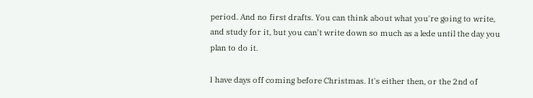period. And no first drafts. You can think about what you're going to write, and study for it, but you can't write down so much as a lede until the day you plan to do it.

I have days off coming before Christmas. It's either then, or the 2nd of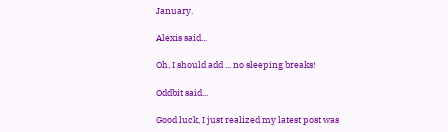January.

Alexis said...

Oh, I should add ... no sleeping breaks!

Oddbit said...

Good luck, I just realized my latest post was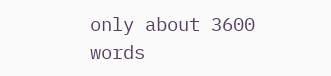only about 3600 words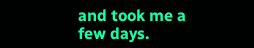and took me a few days.